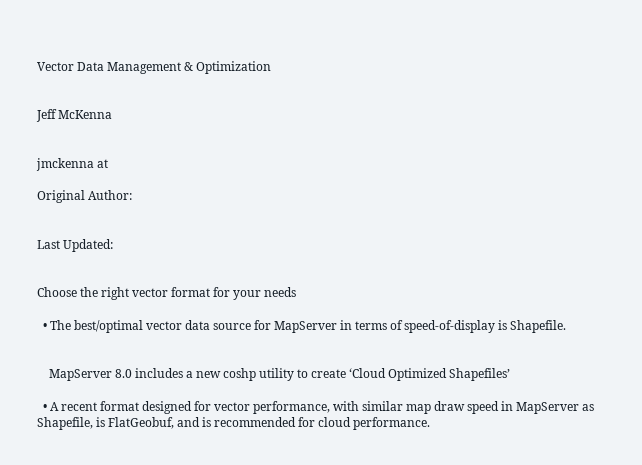Vector Data Management & Optimization


Jeff McKenna


jmckenna at

Original Author:


Last Updated:


Choose the right vector format for your needs

  • The best/optimal vector data source for MapServer in terms of speed-of-display is Shapefile.


    MapServer 8.0 includes a new coshp utility to create ‘Cloud Optimized Shapefiles’

  • A recent format designed for vector performance, with similar map draw speed in MapServer as Shapefile, is FlatGeobuf, and is recommended for cloud performance.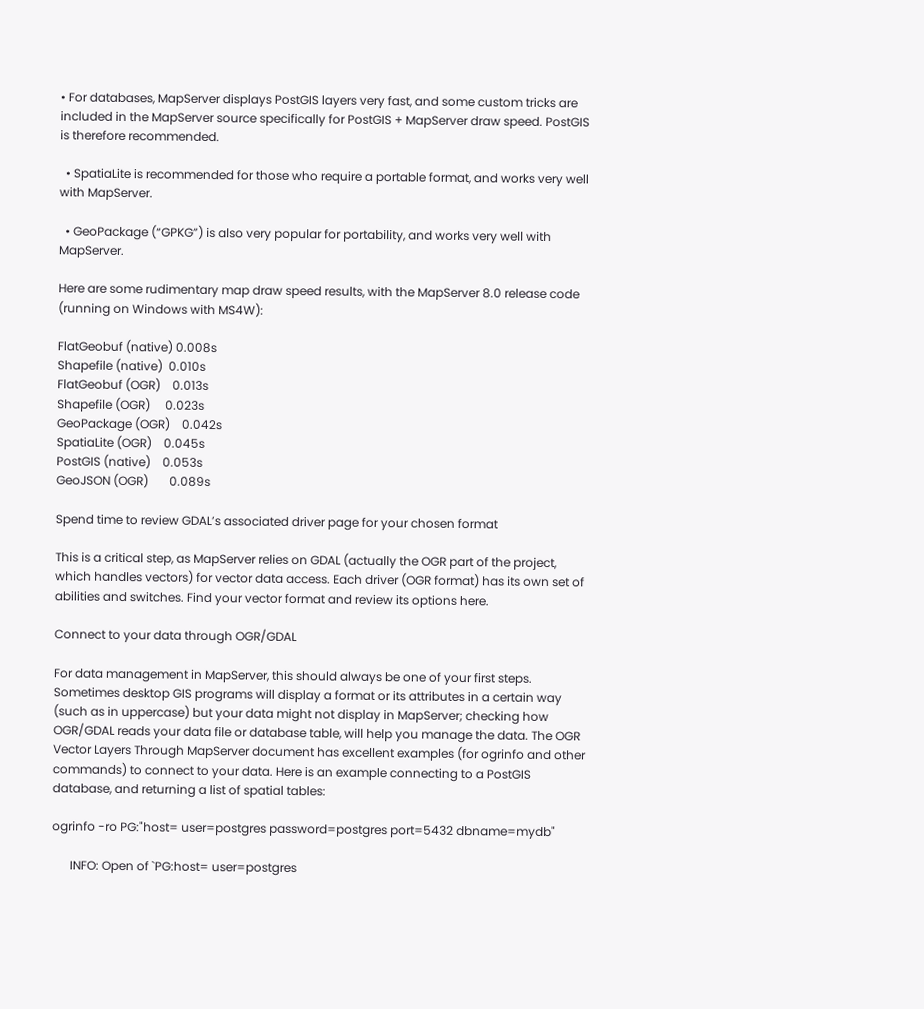• For databases, MapServer displays PostGIS layers very fast, and some custom tricks are included in the MapServer source specifically for PostGIS + MapServer draw speed. PostGIS is therefore recommended.

  • SpatiaLite is recommended for those who require a portable format, and works very well with MapServer.

  • GeoPackage (“GPKG”) is also very popular for portability, and works very well with MapServer.

Here are some rudimentary map draw speed results, with the MapServer 8.0 release code (running on Windows with MS4W):

FlatGeobuf (native) 0.008s
Shapefile (native)  0.010s
FlatGeobuf (OGR)    0.013s
Shapefile (OGR)     0.023s
GeoPackage (OGR)    0.042s
SpatiaLite (OGR)    0.045s
PostGIS (native)    0.053s
GeoJSON (OGR)       0.089s

Spend time to review GDAL’s associated driver page for your chosen format

This is a critical step, as MapServer relies on GDAL (actually the OGR part of the project, which handles vectors) for vector data access. Each driver (OGR format) has its own set of abilities and switches. Find your vector format and review its options here.

Connect to your data through OGR/GDAL

For data management in MapServer, this should always be one of your first steps. Sometimes desktop GIS programs will display a format or its attributes in a certain way (such as in uppercase) but your data might not display in MapServer; checking how OGR/GDAL reads your data file or database table, will help you manage the data. The OGR Vector Layers Through MapServer document has excellent examples (for ogrinfo and other commands) to connect to your data. Here is an example connecting to a PostGIS database, and returning a list of spatial tables:

ogrinfo -ro PG:"host= user=postgres password=postgres port=5432 dbname=mydb"

      INFO: Open of `PG:host= user=postgres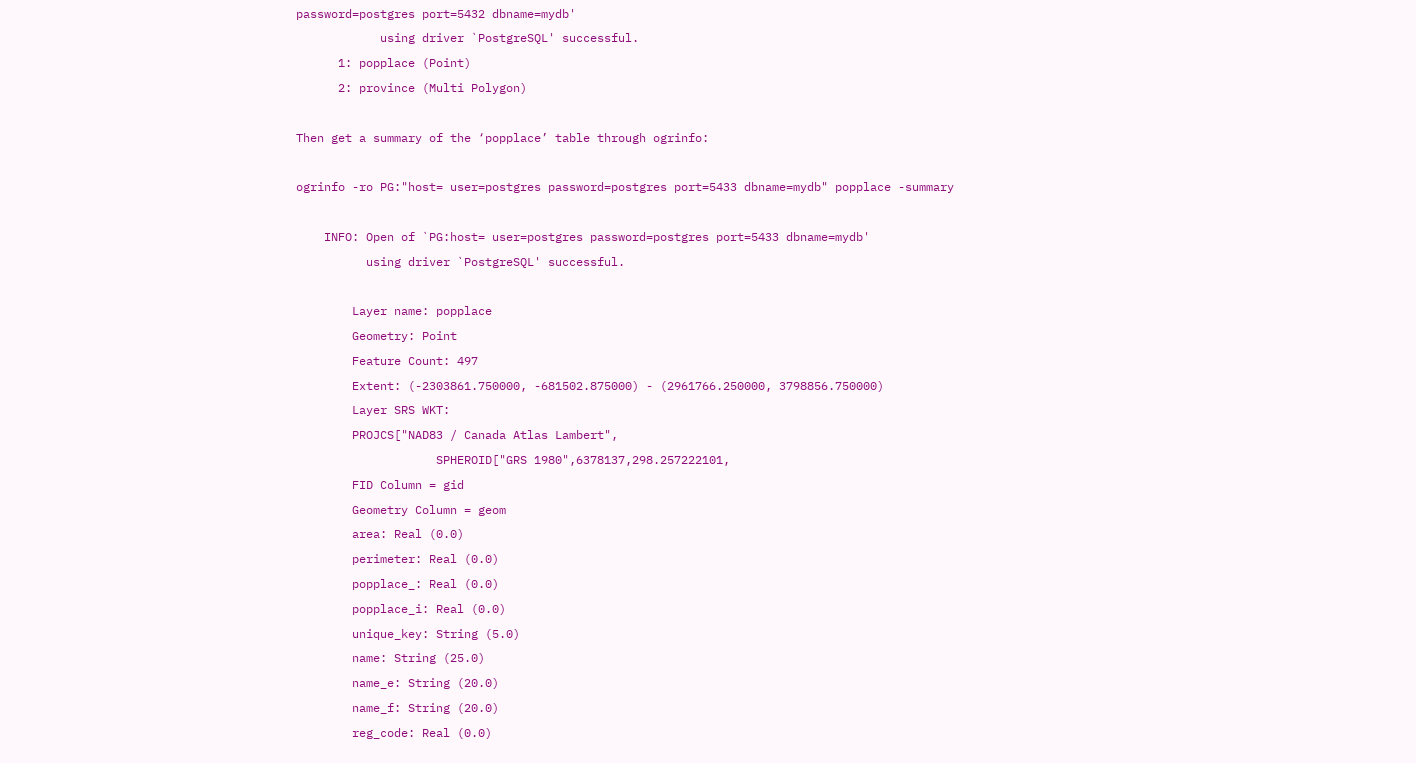password=postgres port=5432 dbname=mydb'
            using driver `PostgreSQL' successful.
      1: popplace (Point)
      2: province (Multi Polygon)

Then get a summary of the ‘popplace’ table through ogrinfo:

ogrinfo -ro PG:"host= user=postgres password=postgres port=5433 dbname=mydb" popplace -summary

    INFO: Open of `PG:host= user=postgres password=postgres port=5433 dbname=mydb'
          using driver `PostgreSQL' successful.

        Layer name: popplace
        Geometry: Point
        Feature Count: 497
        Extent: (-2303861.750000, -681502.875000) - (2961766.250000, 3798856.750000)
        Layer SRS WKT:
        PROJCS["NAD83 / Canada Atlas Lambert",
                    SPHEROID["GRS 1980",6378137,298.257222101,
        FID Column = gid
        Geometry Column = geom
        area: Real (0.0)
        perimeter: Real (0.0)
        popplace_: Real (0.0)
        popplace_i: Real (0.0)
        unique_key: String (5.0)
        name: String (25.0)
        name_e: String (20.0)
        name_f: String (20.0)
        reg_code: Real (0.0)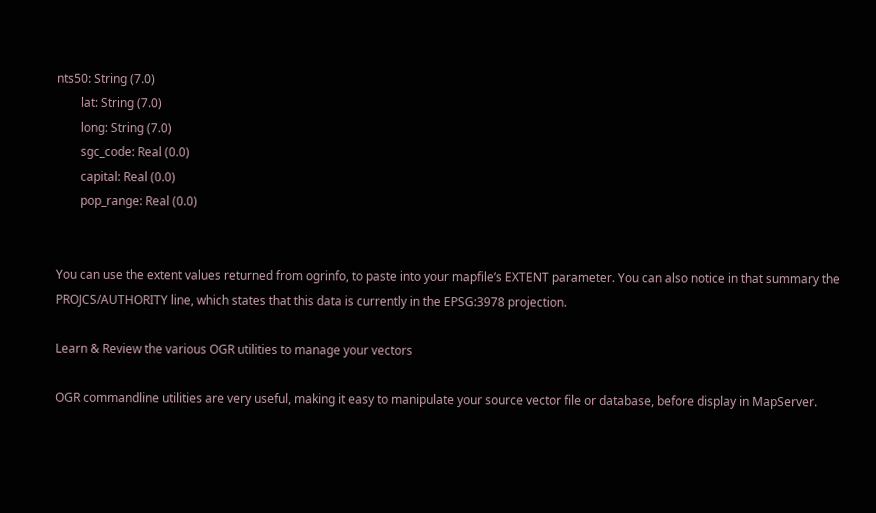nts50: String (7.0)
        lat: String (7.0)
        long: String (7.0)
        sgc_code: Real (0.0)
        capital: Real (0.0)
        pop_range: Real (0.0)


You can use the extent values returned from ogrinfo, to paste into your mapfile’s EXTENT parameter. You can also notice in that summary the PROJCS/AUTHORITY line, which states that this data is currently in the EPSG:3978 projection.

Learn & Review the various OGR utilities to manage your vectors

OGR commandline utilities are very useful, making it easy to manipulate your source vector file or database, before display in MapServer.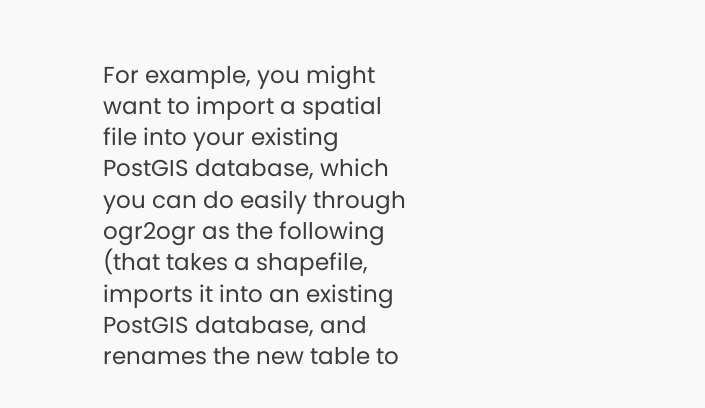For example, you might want to import a spatial file into your existing PostGIS database, which you can do easily through ogr2ogr as the following (that takes a shapefile, imports it into an existing PostGIS database, and renames the new table to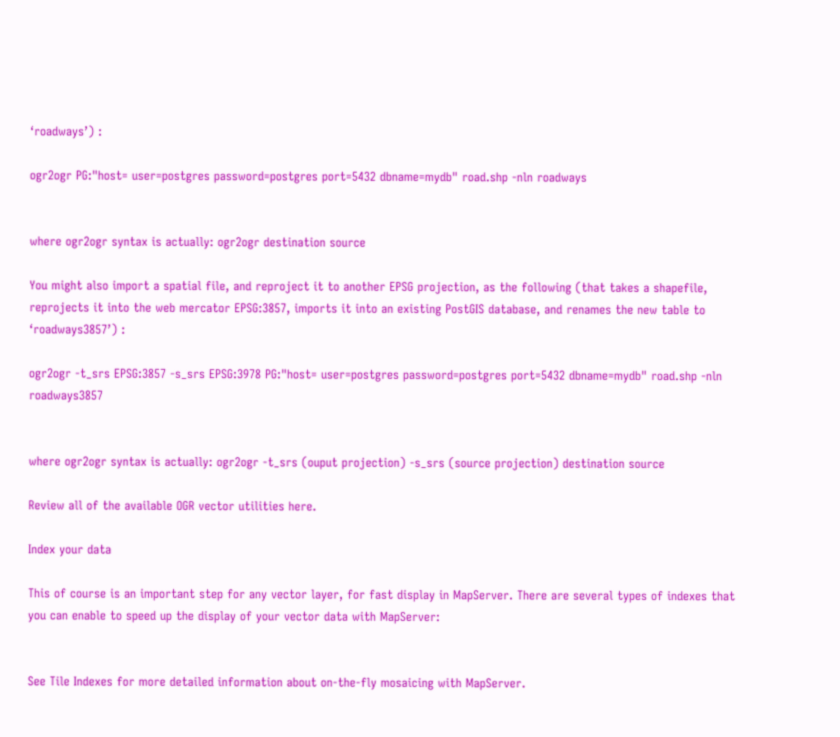‘roadways’) :

ogr2ogr PG:"host= user=postgres password=postgres port=5432 dbname=mydb" road.shp -nln roadways


where ogr2ogr syntax is actually: ogr2ogr destination source

You might also import a spatial file, and reproject it to another EPSG projection, as the following (that takes a shapefile, reprojects it into the web mercator EPSG:3857, imports it into an existing PostGIS database, and renames the new table to ‘roadways3857’) :

ogr2ogr -t_srs EPSG:3857 -s_srs EPSG:3978 PG:"host= user=postgres password=postgres port=5432 dbname=mydb" road.shp -nln roadways3857


where ogr2ogr syntax is actually: ogr2ogr -t_srs (ouput projection) -s_srs (source projection) destination source

Review all of the available OGR vector utilities here.

Index your data

This of course is an important step for any vector layer, for fast display in MapServer. There are several types of indexes that you can enable to speed up the display of your vector data with MapServer:


See Tile Indexes for more detailed information about on-the-fly mosaicing with MapServer.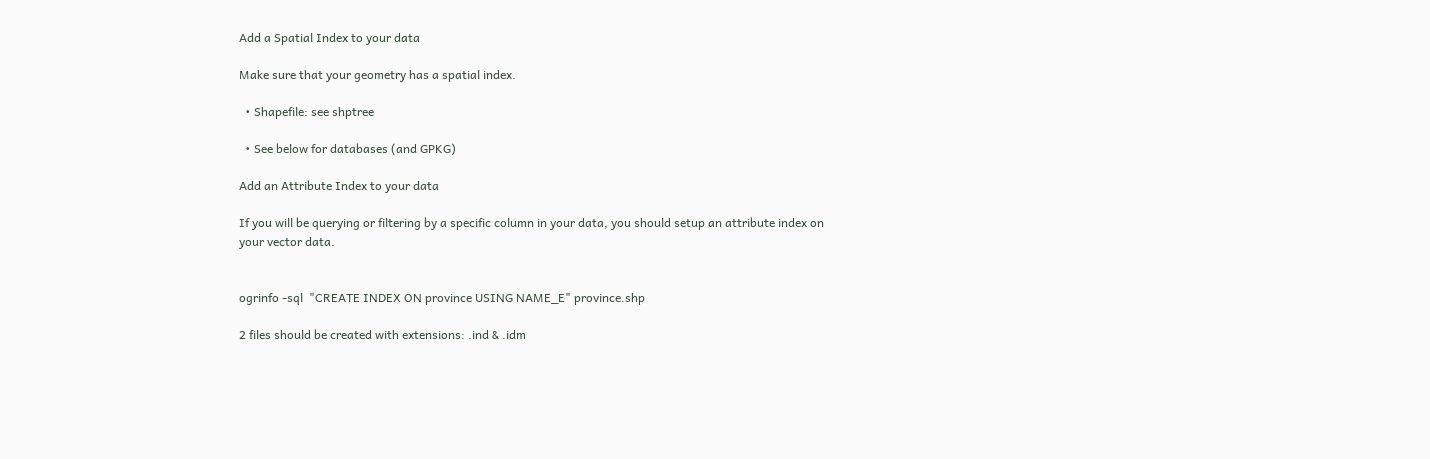Add a Spatial Index to your data

Make sure that your geometry has a spatial index.

  • Shapefile: see shptree

  • See below for databases (and GPKG)

Add an Attribute Index to your data

If you will be querying or filtering by a specific column in your data, you should setup an attribute index on your vector data.


ogrinfo -sql  "CREATE INDEX ON province USING NAME_E" province.shp

2 files should be created with extensions: .ind & .idm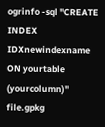ogrinfo -sql "CREATE INDEX IDXnewindexname ON yourtable (yourcolumn)" file.gpkg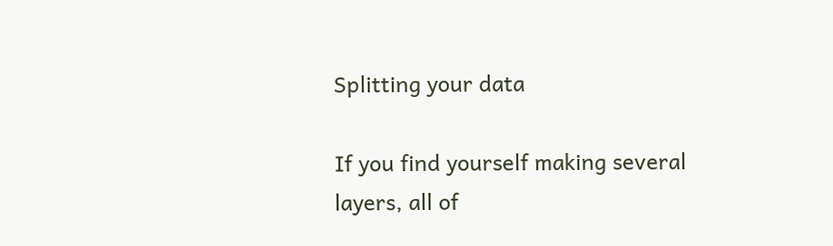Splitting your data

If you find yourself making several layers, all of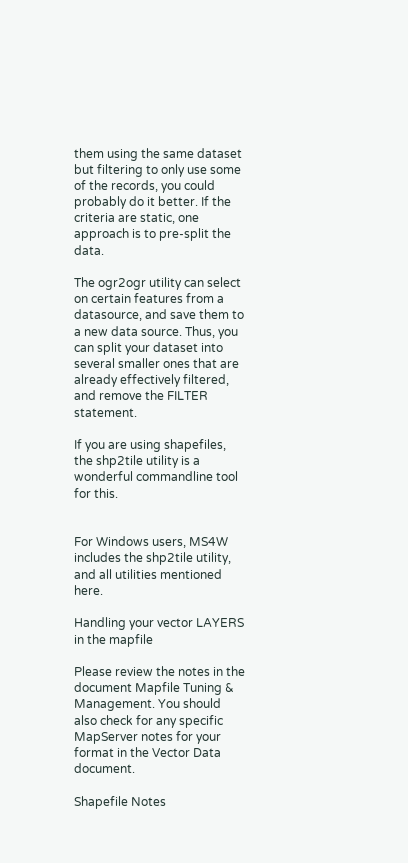them using the same dataset but filtering to only use some of the records, you could probably do it better. If the criteria are static, one approach is to pre-split the data.

The ogr2ogr utility can select on certain features from a datasource, and save them to a new data source. Thus, you can split your dataset into several smaller ones that are already effectively filtered, and remove the FILTER statement.

If you are using shapefiles, the shp2tile utility is a wonderful commandline tool for this.


For Windows users, MS4W includes the shp2tile utility, and all utilities mentioned here.

Handling your vector LAYERS in the mapfile

Please review the notes in the document Mapfile Tuning & Management. You should also check for any specific MapServer notes for your format in the Vector Data document.

Shapefile Notes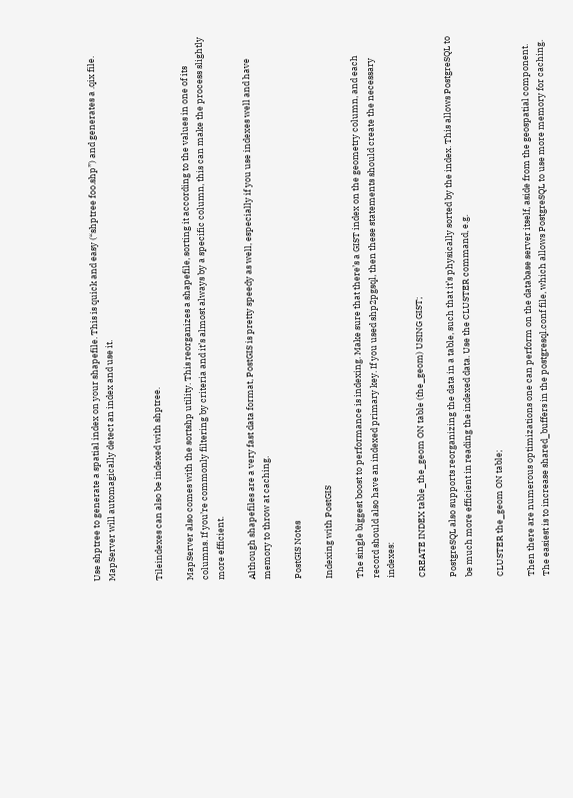Use shptree to generate a spatial index on your shapefile. This is quick and easy (“shptree foo.shp”) and generates a .qix file. MapServer will automagically detect an index and use it.


Tileindexes can also be indexed with shptree.

MapServer also comes with the sortshp utility. This reorganizes a shapefile, sorting it according to the values in one of its columns. If you’re commonly filtering by criteria and it’s almost always by a specific column, this can make the process slightly more efficient.

Although shapefiles are a very fast data format, PostGIS is pretty speedy as well, especially if you use indexes well and have memory to throw at caching.

PostGIS Notes

Indexing with PostGIS

The single biggest boost to performance is indexing. Make sure that there’s a GIST index on the geometry column, and each record should also have an indexed primary key. If you used shp2pgsql, then these statements should create the necessary indexes:

CREATE INDEX table_the_geom ON table (the_geom) USING GIST;

PostgreSQL also supports reorganizing the data in a table, such that it’s physically sorted by the index. This allows PostgreSQL to be much more efficient in reading the indexed data. Use the CLUSTER command, e.g.

CLUSTER the_geom ON table;

Then there are numerous optimizations one can perform on the database server itself, aside from the geospatial component. The easiest is to increase shared_buffers in the postgresql.conf file, which allows PostgreSQL to use more memory for caching.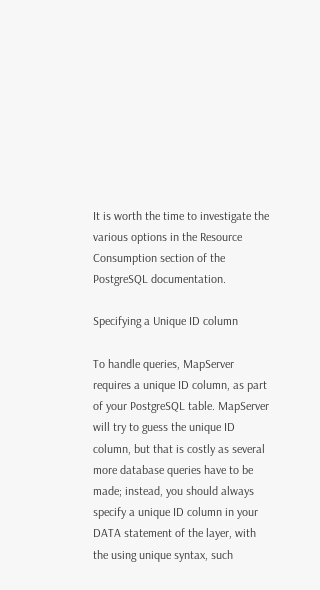It is worth the time to investigate the various options in the Resource Consumption section of the PostgreSQL documentation.

Specifying a Unique ID column

To handle queries, MapServer requires a unique ID column, as part of your PostgreSQL table. MapServer will try to guess the unique ID column, but that is costly as several more database queries have to be made; instead, you should always specify a unique ID column in your DATA statement of the layer, with the using unique syntax, such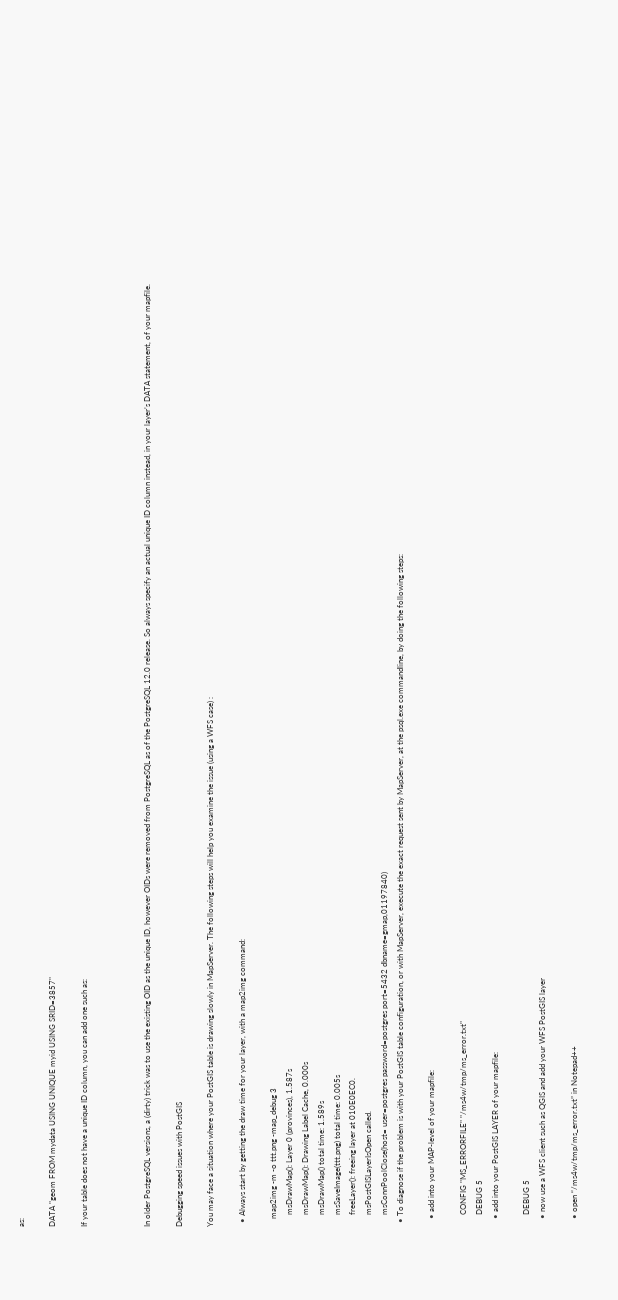as:

DATA "geom FROM mydata USING UNIQUE myid USING SRID=3857"

If your table does not have a unique ID column, you can add one such as:



In older PostgreSQL versions, a (dirty) trick was to use the existing OID as the unique ID, however OIDs were removed from PostgreSQL as of the PostgreSQL 12.0 release. So always specify an actual unique ID column instead, in your layer’s DATA statement, of your mapfile.

Debugging speed issues with PostGIS

You may face a situation where your PostGIS table is drawing slowly in MapServer. The following steps will help you examine the issue (using a WFS case) :

  • Always start by getting the draw time for your layer, with a map2img command:

    map2img -m -o ttt.png -map_debug 3
      msDrawMap(): Layer 0 (provinces), 1.587s
      msDrawMap(): Drawing Label Cache, 0.000s
      msDrawMap() total time: 1.589s
      msSaveImage(ttt.png) total time: 0.005s
      freeLayer(): freeing layer at 010E0EC0.
      msPostGISLayerIsOpen called.
      msConnPoolClose(host= user=postgres password=postgres port=5432 dbname=gmap,01197840)
  • To diagnose if the problem is with your PostGIS table configuration, or with MapServer, execute the exact request sent by MapServer, at the psql.exe commandline, by doing the following steps:

    • add into your MAP-level of your mapfile:

      CONFIG "MS_ERRORFILE" "/ms4w/tmp/ms_error.txt"
      DEBUG 5
    • add into your PostGIS LAYER of your mapfile:

      DEBUG 5
    • now use a WFS client such as QGIS and add your WFS PostGIS layer

    • open “/ms4w/tmp/ms_error.txt” in Notepad++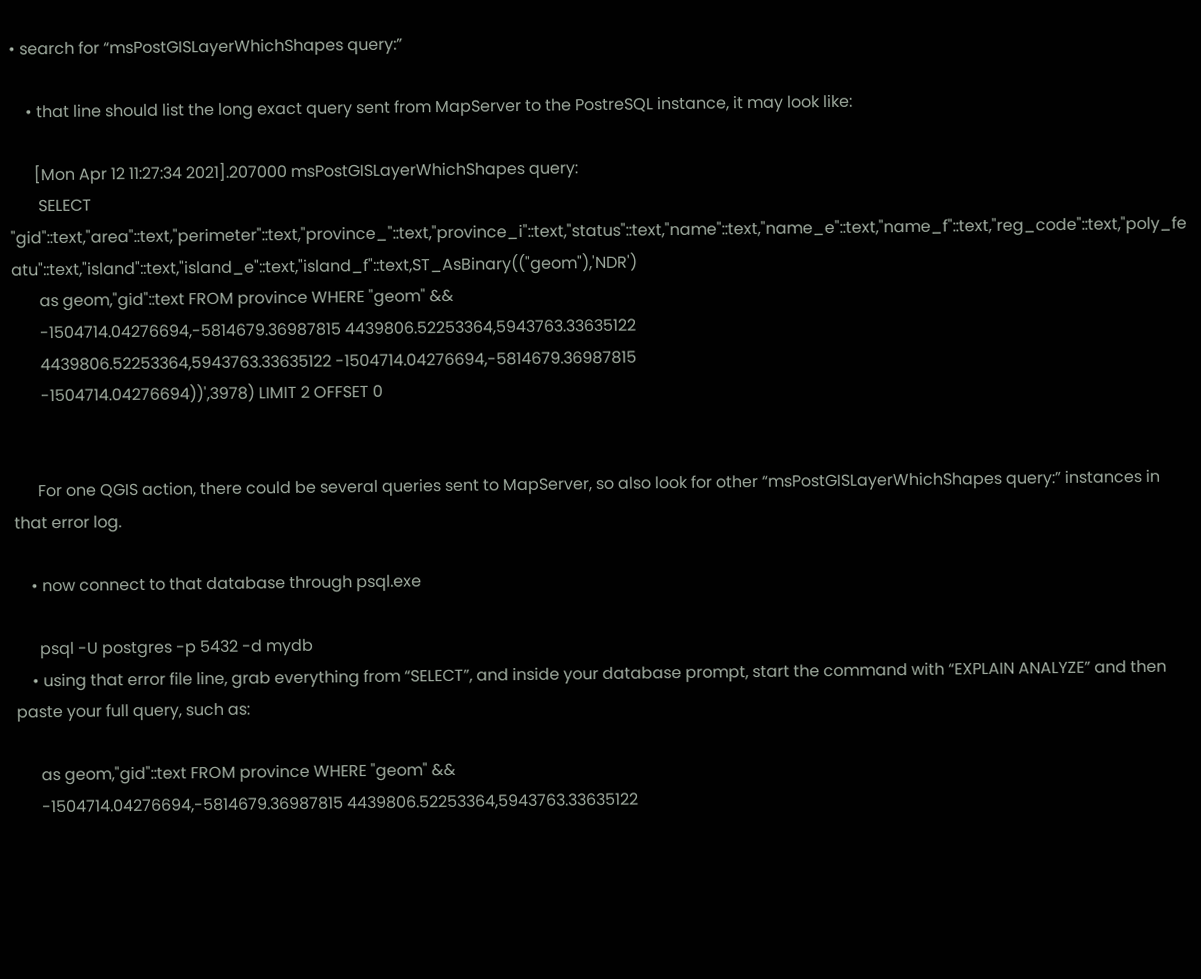• search for “msPostGISLayerWhichShapes query:”

    • that line should list the long exact query sent from MapServer to the PostreSQL instance, it may look like:

      [Mon Apr 12 11:27:34 2021].207000 msPostGISLayerWhichShapes query:
       SELECT "gid"::text,"area"::text,"perimeter"::text,"province_"::text,"province_i"::text,"status"::text,"name"::text,"name_e"::text,"name_f"::text,"reg_code"::text,"poly_featu"::text,"island"::text,"island_e"::text,"island_f"::text,ST_AsBinary(("geom"),'NDR')
       as geom,"gid"::text FROM province WHERE "geom" &&
       -1504714.04276694,-5814679.36987815 4439806.52253364,5943763.33635122
       4439806.52253364,5943763.33635122 -1504714.04276694,-5814679.36987815
       -1504714.04276694))',3978) LIMIT 2 OFFSET 0


      For one QGIS action, there could be several queries sent to MapServer, so also look for other “msPostGISLayerWhichShapes query:” instances in that error log.

    • now connect to that database through psql.exe

      psql -U postgres -p 5432 -d mydb
    • using that error file line, grab everything from “SELECT”, and inside your database prompt, start the command with “EXPLAIN ANALYZE” and then paste your full query, such as:

      as geom,"gid"::text FROM province WHERE "geom" &&
      -1504714.04276694,-5814679.36987815 4439806.52253364,5943763.33635122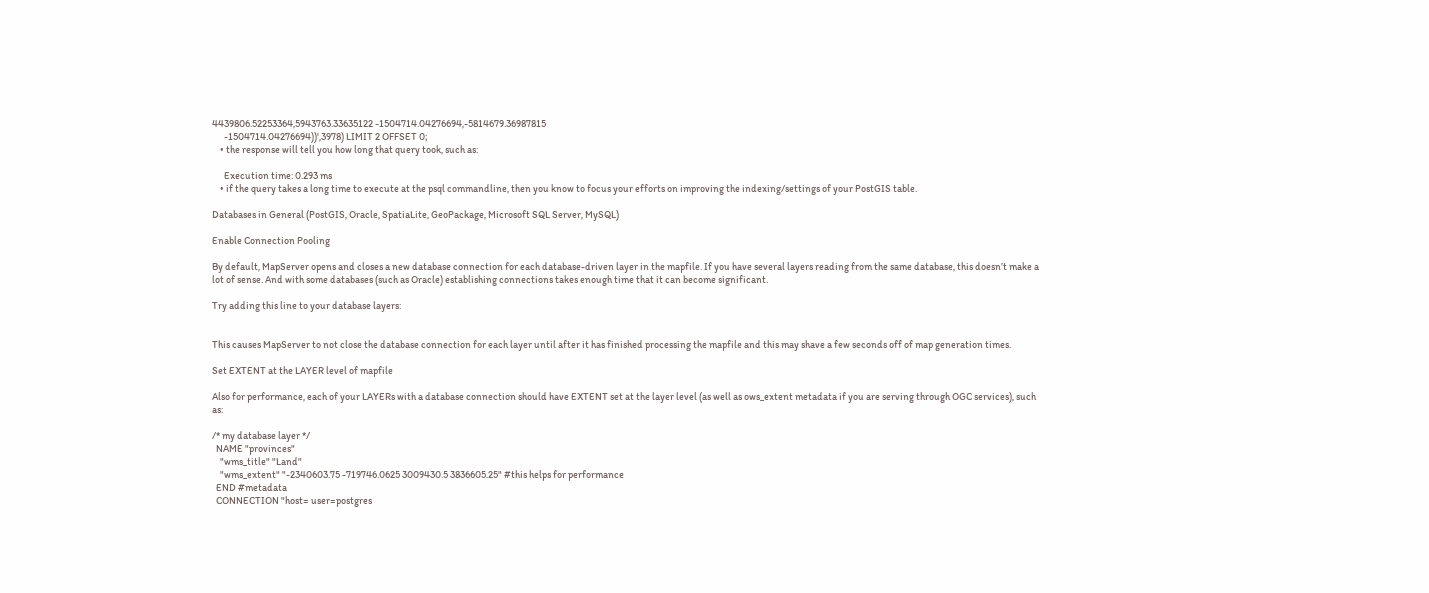4439806.52253364,5943763.33635122 -1504714.04276694,-5814679.36987815
      -1504714.04276694))',3978) LIMIT 2 OFFSET 0;
    • the response will tell you how long that query took, such as:

      Execution time: 0.293 ms
    • if the query takes a long time to execute at the psql commandline, then you know to focus your efforts on improving the indexing/settings of your PostGIS table.

Databases in General (PostGIS, Oracle, SpatiaLite, GeoPackage, Microsoft SQL Server, MySQL)

Enable Connection Pooling

By default, MapServer opens and closes a new database connection for each database-driven layer in the mapfile. If you have several layers reading from the same database, this doesn’t make a lot of sense. And with some databases (such as Oracle) establishing connections takes enough time that it can become significant.

Try adding this line to your database layers:


This causes MapServer to not close the database connection for each layer until after it has finished processing the mapfile and this may shave a few seconds off of map generation times.

Set EXTENT at the LAYER level of mapfile

Also for performance, each of your LAYERs with a database connection should have EXTENT set at the layer level (as well as ows_extent metadata if you are serving through OGC services), such as:

/* my database layer */
  NAME "provinces"
    "wms_title" "Land"
    "wms_extent" "-2340603.75 -719746.0625 3009430.5 3836605.25" #this helps for performance
  END #metadata
  CONNECTION "host= user=postgres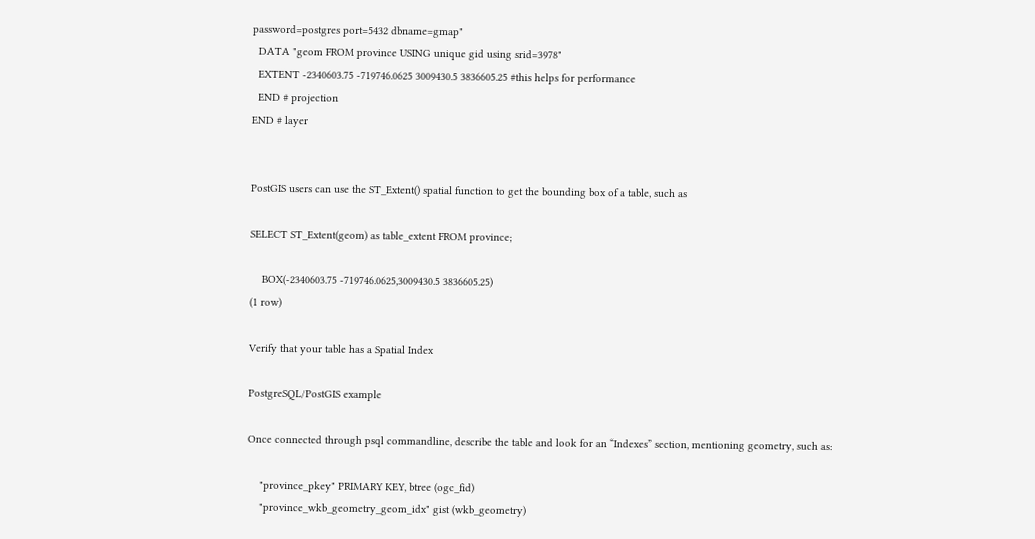password=postgres port=5432 dbname=gmap"
  DATA "geom FROM province USING unique gid using srid=3978"
  EXTENT -2340603.75 -719746.0625 3009430.5 3836605.25 #this helps for performance
  END # projection
END # layer


PostGIS users can use the ST_Extent() spatial function to get the bounding box of a table, such as

SELECT ST_Extent(geom) as table_extent FROM province;

    BOX(-2340603.75 -719746.0625,3009430.5 3836605.25)
(1 row)

Verify that your table has a Spatial Index

PostgreSQL/PostGIS example

Once connected through psql commandline, describe the table and look for an “Indexes” section, mentioning geometry, such as:

    "province_pkey" PRIMARY KEY, btree (ogc_fid)
    "province_wkb_geometry_geom_idx" gist (wkb_geometry)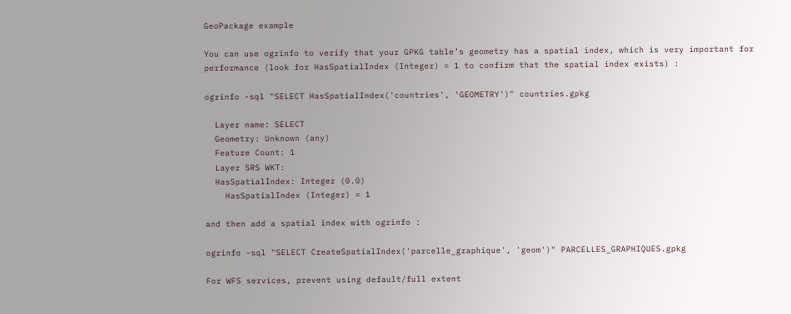GeoPackage example

You can use ogrinfo to verify that your GPKG table’s geometry has a spatial index, which is very important for performance (look for HasSpatialIndex (Integer) = 1 to confirm that the spatial index exists) :

ogrinfo -sql "SELECT HasSpatialIndex('countries', 'GEOMETRY')" countries.gpkg

  Layer name: SELECT
  Geometry: Unknown (any)
  Feature Count: 1
  Layer SRS WKT:
  HasSpatialIndex: Integer (0.0)
    HasSpatialIndex (Integer) = 1

and then add a spatial index with ogrinfo :

ogrinfo -sql "SELECT CreateSpatialIndex('parcelle_graphique', 'geom')" PARCELLES_GRAPHIQUES.gpkg

For WFS services, prevent using default/full extent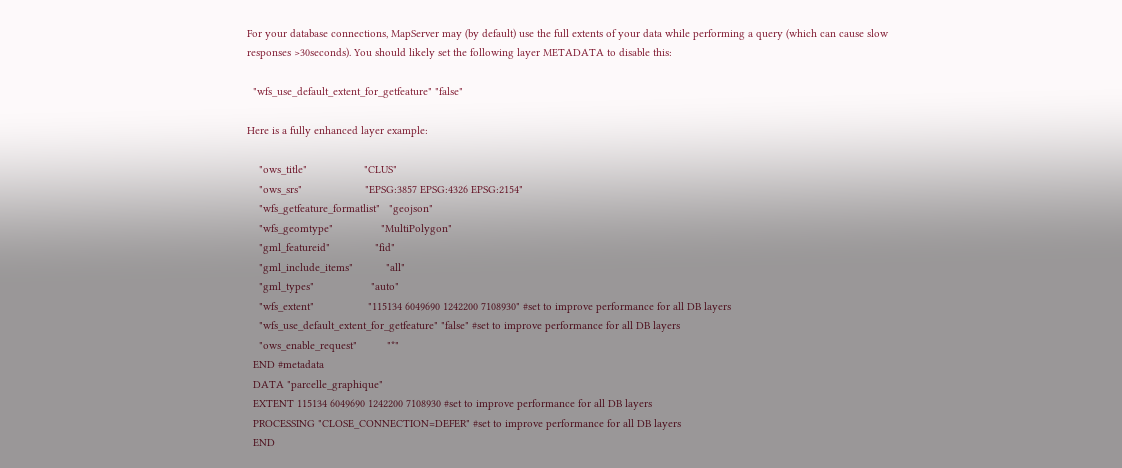For your database connections, MapServer may (by default) use the full extents of your data while performing a query (which can cause slow responses >30seconds). You should likely set the following layer METADATA to disable this:

  "wfs_use_default_extent_for_getfeature" "false"

Here is a fully enhanced layer example:

    "ows_title"                   "CLUS"
    "ows_srs"                     "EPSG:3857 EPSG:4326 EPSG:2154"
    "wfs_getfeature_formatlist"   "geojson"
    "wfs_geomtype"                "MultiPolygon"
    "gml_featureid"               "fid"
    "gml_include_items"           "all"
    "gml_types"                   "auto"
    "wfs_extent"                  "115134 6049690 1242200 7108930" #set to improve performance for all DB layers
    "wfs_use_default_extent_for_getfeature" "false" #set to improve performance for all DB layers
    "ows_enable_request"          "*"
  END #metadata
  DATA "parcelle_graphique"
  EXTENT 115134 6049690 1242200 7108930 #set to improve performance for all DB layers
  PROCESSING "CLOSE_CONNECTION=DEFER" #set to improve performance for all DB layers
  END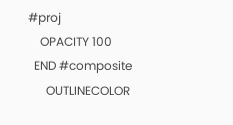#proj
    OPACITY 100
  END #composite
      OUTLINECOLOR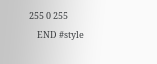255 0 255
    END #style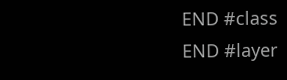END #class
END #layer